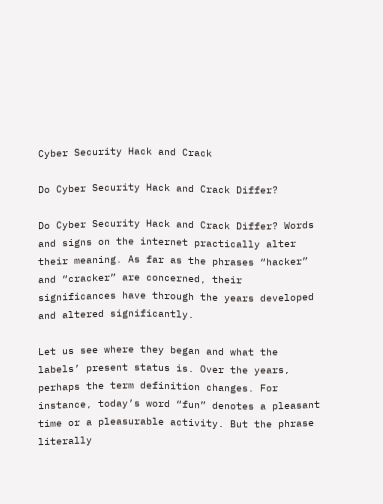Cyber Security Hack and Crack

Do Cyber Security Hack and Crack Differ?

Do Cyber Security Hack and Crack Differ? Words and signs on the internet practically alter their meaning. As far as the phrases “hacker” and “cracker” are concerned, their significances have through the years developed and altered significantly.

Let us see where they began and what the labels’ present status is. Over the years, perhaps the term definition changes. For instance, today’s word “fun” denotes a pleasant time or a pleasurable activity. But the phrase literally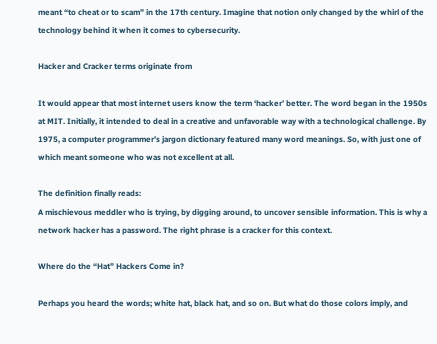meant “to cheat or to scam” in the 17th century. Imagine that notion only changed by the whirl of the technology behind it when it comes to cybersecurity.

Hacker and Cracker terms originate from

It would appear that most internet users know the term ‘hacker’ better. The word began in the 1950s at MIT. Initially, it intended to deal in a creative and unfavorable way with a technological challenge. By 1975, a computer programmer’s jargon dictionary featured many word meanings. So, with just one of which meant someone who was not excellent at all.

The definition finally reads:
A mischievous meddler who is trying, by digging around, to uncover sensible information. This is why a network hacker has a password. The right phrase is a cracker for this context.

Where do the “Hat” Hackers Come in?

Perhaps you heard the words; white hat, black hat, and so on. But what do those colors imply, and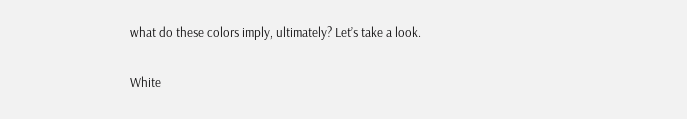what do these colors imply, ultimately? Let’s take a look.

White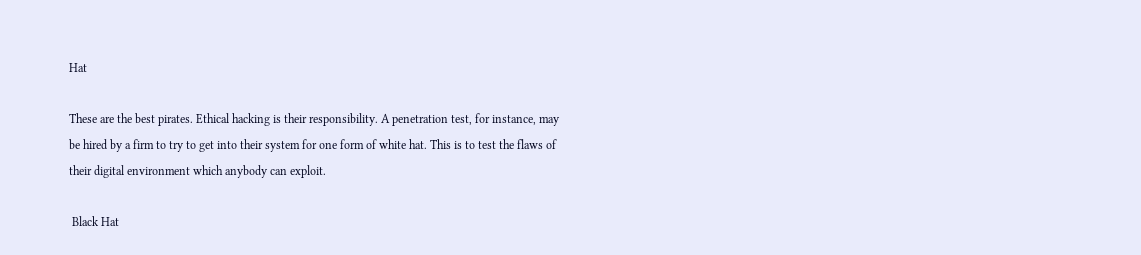Hat

These are the best pirates. Ethical hacking is their responsibility. A penetration test, for instance, may be hired by a firm to try to get into their system for one form of white hat. This is to test the flaws of their digital environment which anybody can exploit.

 Black Hat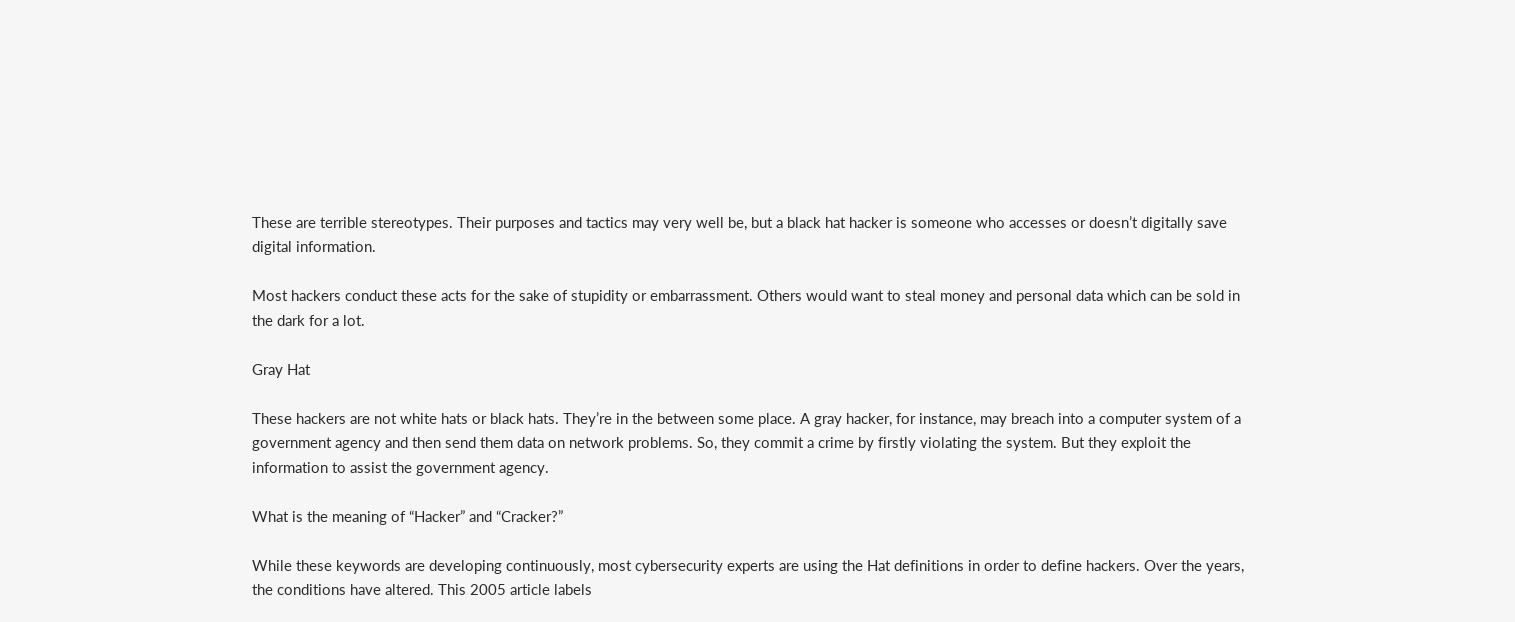These are terrible stereotypes. Their purposes and tactics may very well be, but a black hat hacker is someone who accesses or doesn’t digitally save digital information.

Most hackers conduct these acts for the sake of stupidity or embarrassment. Others would want to steal money and personal data which can be sold in the dark for a lot.

Gray Hat

These hackers are not white hats or black hats. They’re in the between some place. A gray hacker, for instance, may breach into a computer system of a government agency and then send them data on network problems. So, they commit a crime by firstly violating the system. But they exploit the information to assist the government agency.

What is the meaning of “Hacker” and “Cracker?”

While these keywords are developing continuously, most cybersecurity experts are using the Hat definitions in order to define hackers. Over the years, the conditions have altered. This 2005 article labels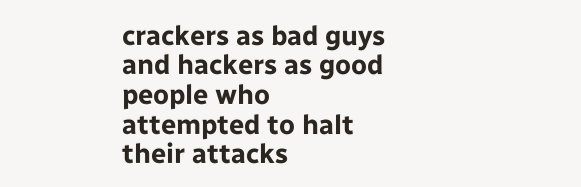crackers as bad guys and hackers as good people who attempted to halt their attacks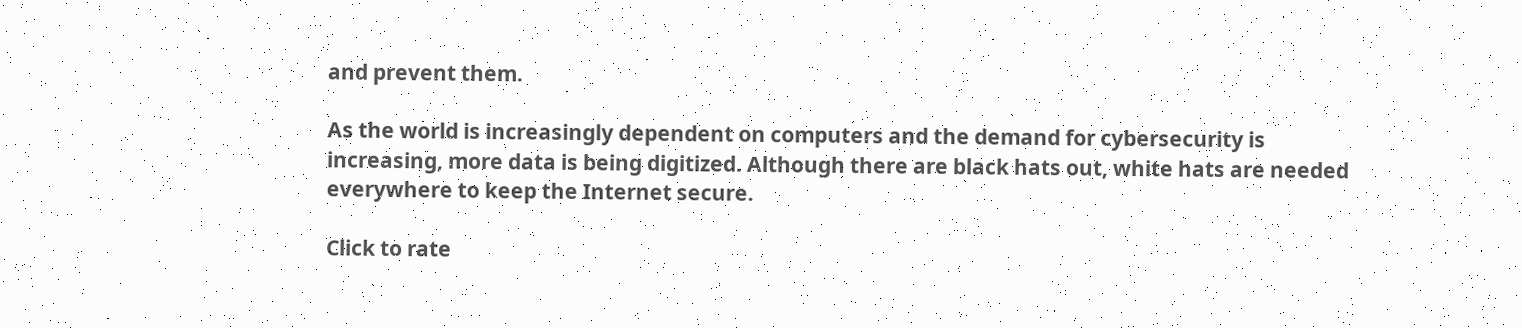and prevent them.

As the world is increasingly dependent on computers and the demand for cybersecurity is increasing, more data is being digitized. Although there are black hats out, white hats are needed everywhere to keep the Internet secure.

Click to rate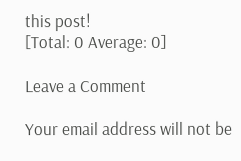this post!
[Total: 0 Average: 0]

Leave a Comment

Your email address will not be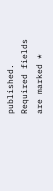published. Required fields are marked *